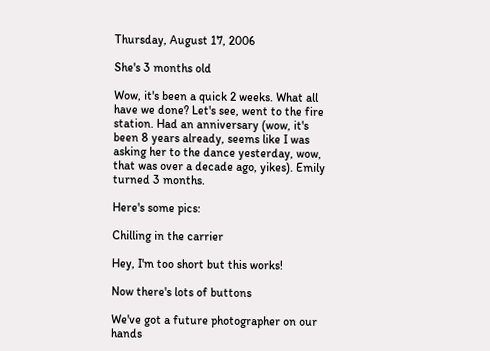Thursday, August 17, 2006

She's 3 months old

Wow, it's been a quick 2 weeks. What all have we done? Let's see, went to the fire station. Had an anniversary (wow, it's been 8 years already, seems like I was asking her to the dance yesterday, wow, that was over a decade ago, yikes). Emily turned 3 months.

Here's some pics:

Chilling in the carrier

Hey, I'm too short but this works!

Now there's lots of buttons

We've got a future photographer on our hands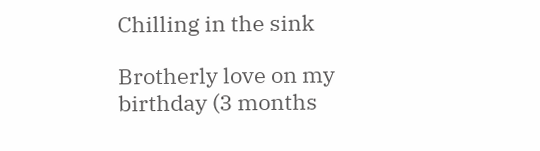Chilling in the sink

Brotherly love on my birthday (3 months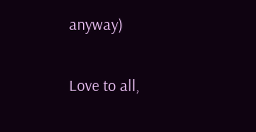anyway)

Love to all,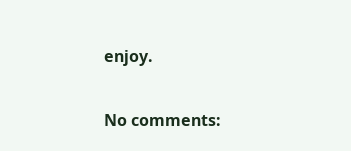enjoy.

No comments: